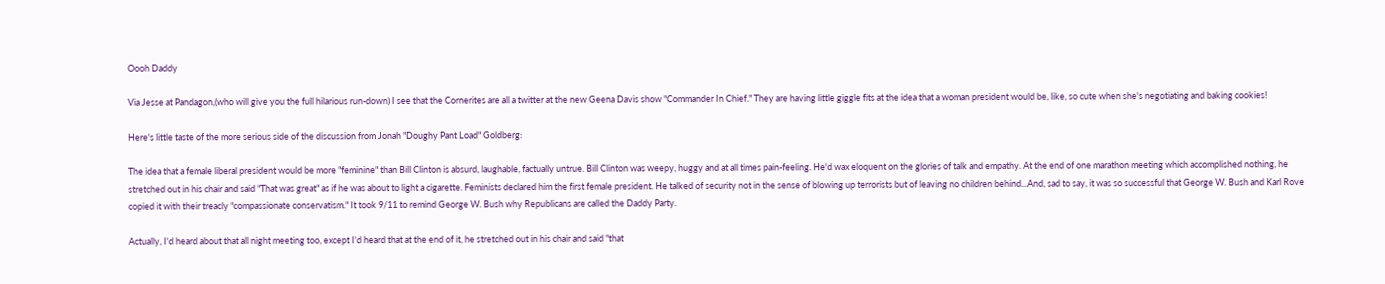Oooh Daddy

Via Jesse at Pandagon,(who will give you the full hilarious run-down) I see that the Cornerites are all a twitter at the new Geena Davis show "Commander In Chief." They are having little giggle fits at the idea that a woman president would be, like, so cute when she's negotiating and baking cookies!

Here's little taste of the more serious side of the discussion from Jonah "Doughy Pant Load" Goldberg:

The idea that a female liberal president would be more "feminine" than Bill Clinton is absurd, laughable, factually untrue. Bill Clinton was weepy, huggy and at all times pain-feeling. He'd wax eloquent on the glories of talk and empathy. At the end of one marathon meeting which accomplished nothing, he stretched out in his chair and said "That was great" as if he was about to light a cigarette. Feminists declared him the first female president. He talked of security not in the sense of blowing up terrorists but of leaving no children behind...And, sad to say, it was so successful that George W. Bush and Karl Rove copied it with their treacly "compassionate conservatism." It took 9/11 to remind George W. Bush why Republicans are called the Daddy Party.

Actually, I'd heard about that all night meeting too, except I'd heard that at the end of it, he stretched out in his chair and said "that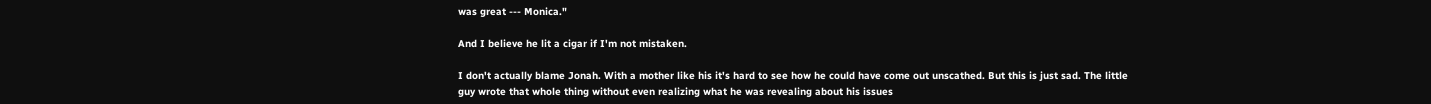was great --- Monica."

And I believe he lit a cigar if I'm not mistaken.

I don't actually blame Jonah. With a mother like his it's hard to see how he could have come out unscathed. But this is just sad. The little guy wrote that whole thing without even realizing what he was revealing about his issues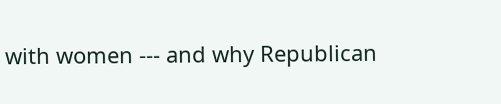with women --- and why Republican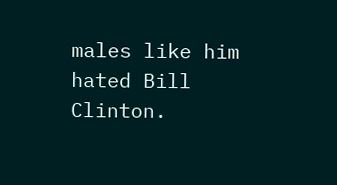males like him hated Bill Clinton.